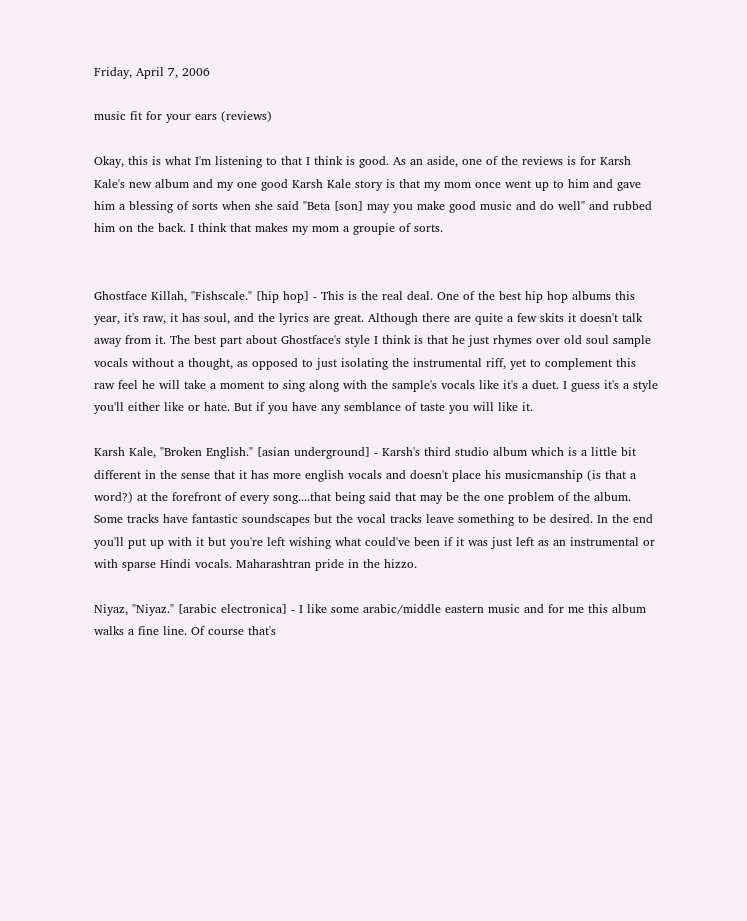Friday, April 7, 2006

music fit for your ears (reviews)

Okay, this is what I'm listening to that I think is good. As an aside, one of the reviews is for Karsh Kale's new album and my one good Karsh Kale story is that my mom once went up to him and gave him a blessing of sorts when she said "Beta [son] may you make good music and do well" and rubbed him on the back. I think that makes my mom a groupie of sorts.


Ghostface Killah, "Fishscale." [hip hop] - This is the real deal. One of the best hip hop albums this year, it's raw, it has soul, and the lyrics are great. Although there are quite a few skits it doesn't talk away from it. The best part about Ghostface's style I think is that he just rhymes over old soul sample vocals without a thought, as opposed to just isolating the instrumental riff, yet to complement this raw feel he will take a moment to sing along with the sample's vocals like it's a duet. I guess it's a style you'll either like or hate. But if you have any semblance of taste you will like it.

Karsh Kale, "Broken English." [asian underground] - Karsh's third studio album which is a little bit different in the sense that it has more english vocals and doesn't place his musicmanship (is that a word?) at the forefront of every song....that being said that may be the one problem of the album. Some tracks have fantastic soundscapes but the vocal tracks leave something to be desired. In the end you'll put up with it but you're left wishing what could've been if it was just left as an instrumental or with sparse Hindi vocals. Maharashtran pride in the hizzo.

Niyaz, "Niyaz." [arabic electronica] - I like some arabic/middle eastern music and for me this album walks a fine line. Of course that's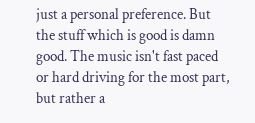just a personal preference. But the stuff which is good is damn good. The music isn't fast paced or hard driving for the most part, but rather a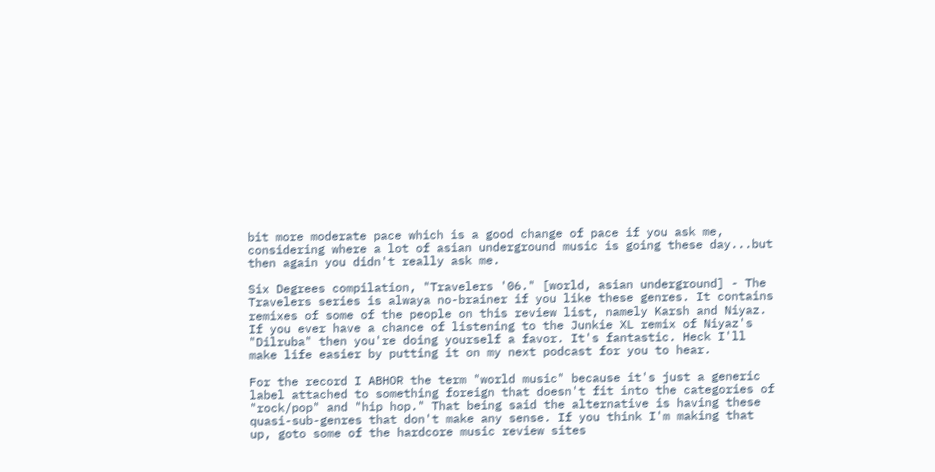bit more moderate pace which is a good change of pace if you ask me, considering where a lot of asian underground music is going these day...but then again you didn't really ask me.

Six Degrees compilation, "Travelers '06." [world, asian underground] - The Travelers series is alwaya no-brainer if you like these genres. It contains remixes of some of the people on this review list, namely Karsh and Niyaz. If you ever have a chance of listening to the Junkie XL remix of Niyaz's "Dilruba" then you're doing yourself a favor. It's fantastic. Heck I'll make life easier by putting it on my next podcast for you to hear.

For the record I ABHOR the term "world music" because it's just a generic label attached to something foreign that doesn't fit into the categories of "rock/pop" and "hip hop." That being said the alternative is having these quasi-sub-genres that don't make any sense. If you think I'm making that up, goto some of the hardcore music review sites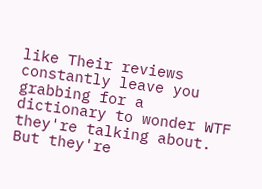like Their reviews constantly leave you grabbing for a dictionary to wonder WTF they're talking about. But they're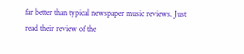far better than typical newspaper music reviews. Just read their review of the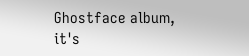Ghostface album, it's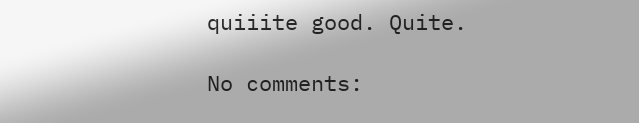quiiite good. Quite.

No comments: